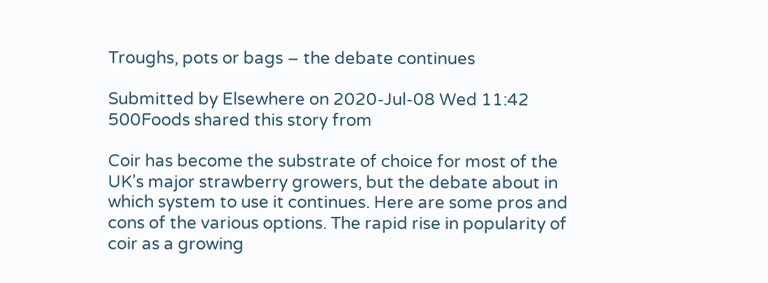Troughs, pots or bags – the debate continues

Submitted by Elsewhere on 2020-Jul-08 Wed 11:42
500Foods shared this story from

Coir has become the substrate of choice for most of the UK’s major strawberry growers, but the debate about in which system to use it continues. Here are some pros and cons of the various options. The rapid rise in popularity of coir as a growing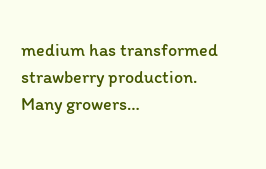medium has transformed strawberry production. Many growers…